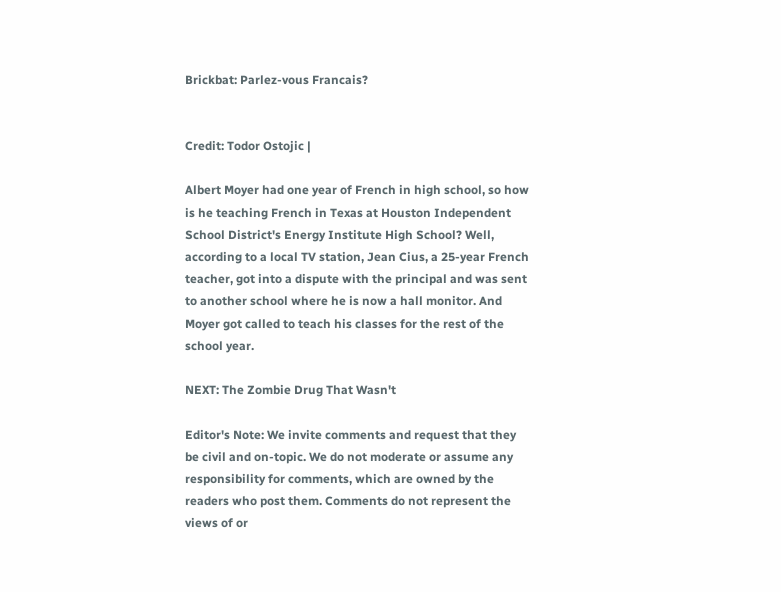Brickbat: Parlez-vous Francais?


Credit: Todor Ostojic |

Albert Moyer had one year of French in high school, so how is he teaching French in Texas at Houston Independent School District's Energy Institute High School? Well, according to a local TV station, Jean Cius, a 25-year French teacher, got into a dispute with the principal and was sent to another school where he is now a hall monitor. And Moyer got called to teach his classes for the rest of the school year.

NEXT: The Zombie Drug That Wasn't

Editor's Note: We invite comments and request that they be civil and on-topic. We do not moderate or assume any responsibility for comments, which are owned by the readers who post them. Comments do not represent the views of or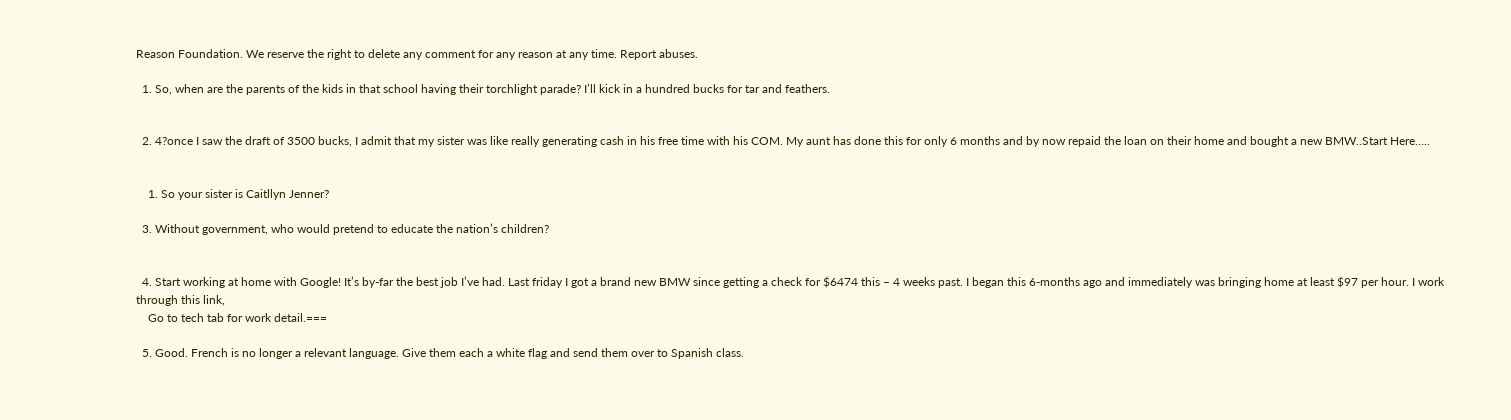Reason Foundation. We reserve the right to delete any comment for any reason at any time. Report abuses.

  1. So, when are the parents of the kids in that school having their torchlight parade? I’ll kick in a hundred bucks for tar and feathers.


  2. 4?once I saw the draft of 3500 bucks, I admit that my sister was like really generating cash in his free time with his COM. My aunt has done this for only 6 months and by now repaid the loan on their home and bought a new BMW..Start Here…..


    1. So your sister is Caitllyn Jenner?

  3. Without government, who would pretend to educate the nation’s children?


  4. Start working at home with Google! It’s by-far the best job I’ve had. Last friday I got a brand new BMW since getting a check for $6474 this – 4 weeks past. I began this 6-months ago and immediately was bringing home at least $97 per hour. I work through this link,
    Go to tech tab for work detail.===

  5. Good. French is no longer a relevant language. Give them each a white flag and send them over to Spanish class.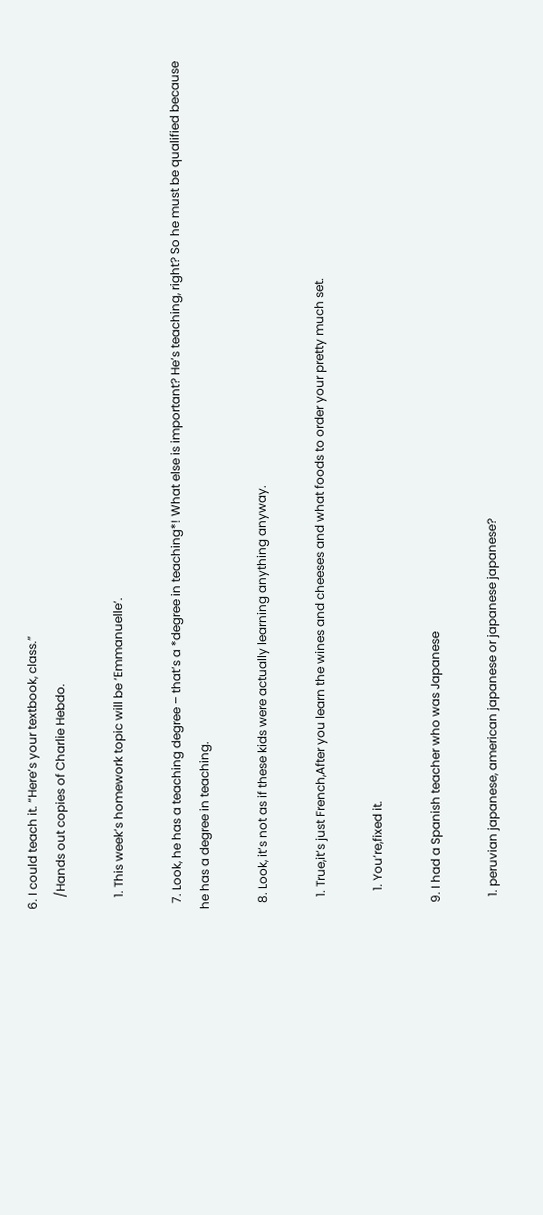6. I could teach it. “Here’s your textbook, class.”
    /Hands out copies of Charlie Hebdo.

    1. This week’s homework topic will be ‘Emmanuelle’.

  7. Look, he has a teaching degree – that’s a *degree in teaching*! What else is important? He’s teaching, right? So he must be qualified because he has a degree in teaching.

  8. Look, it’s not as if these kids were actually learning anything anyway.

    1. True,it’s just French,After you learn the wines and cheeses and what foods to order your pretty much set.

      1. You’re,fixed it.

  9. I had a Spanish teacher who was Japanese

    1. peruvian japanese, american japanese or japanese japanese?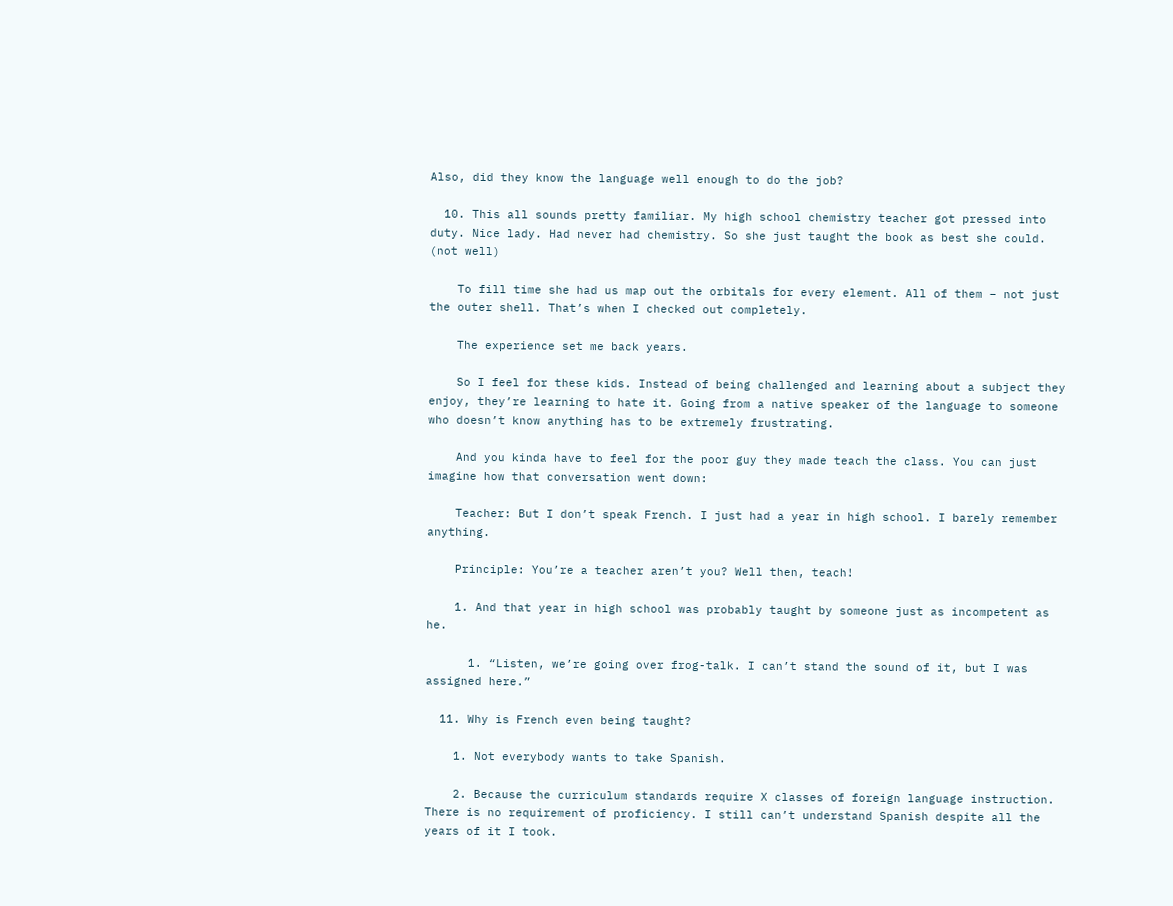Also, did they know the language well enough to do the job?

  10. This all sounds pretty familiar. My high school chemistry teacher got pressed into duty. Nice lady. Had never had chemistry. So she just taught the book as best she could. (not well)

    To fill time she had us map out the orbitals for every element. All of them – not just the outer shell. That’s when I checked out completely.

    The experience set me back years.

    So I feel for these kids. Instead of being challenged and learning about a subject they enjoy, they’re learning to hate it. Going from a native speaker of the language to someone who doesn’t know anything has to be extremely frustrating.

    And you kinda have to feel for the poor guy they made teach the class. You can just imagine how that conversation went down:

    Teacher: But I don’t speak French. I just had a year in high school. I barely remember anything.

    Principle: You’re a teacher aren’t you? Well then, teach!

    1. And that year in high school was probably taught by someone just as incompetent as he.

      1. “Listen, we’re going over frog-talk. I can’t stand the sound of it, but I was assigned here.”

  11. Why is French even being taught?

    1. Not everybody wants to take Spanish.

    2. Because the curriculum standards require X classes of foreign language instruction. There is no requirement of proficiency. I still can’t understand Spanish despite all the years of it I took.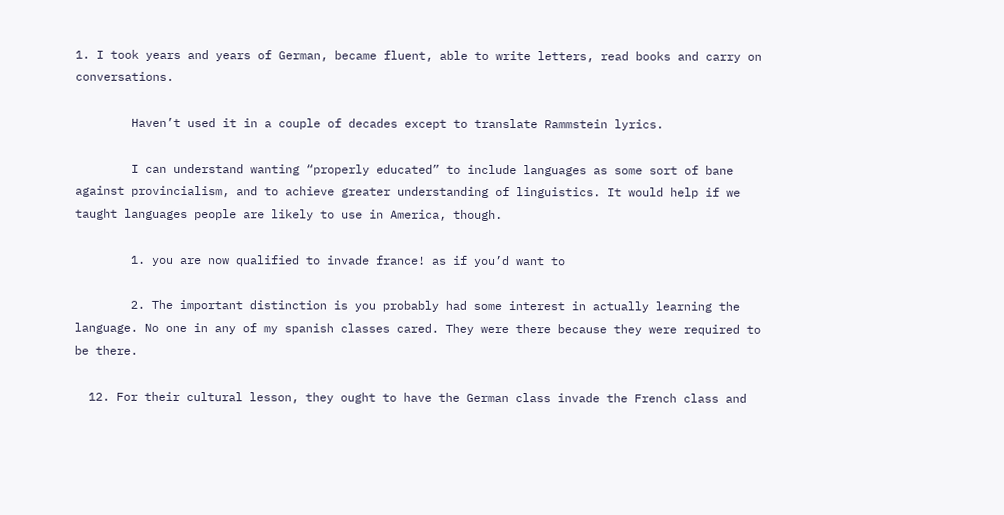1. I took years and years of German, became fluent, able to write letters, read books and carry on conversations.

        Haven’t used it in a couple of decades except to translate Rammstein lyrics.

        I can understand wanting “properly educated” to include languages as some sort of bane against provincialism, and to achieve greater understanding of linguistics. It would help if we taught languages people are likely to use in America, though.

        1. you are now qualified to invade france! as if you’d want to

        2. The important distinction is you probably had some interest in actually learning the language. No one in any of my spanish classes cared. They were there because they were required to be there.

  12. For their cultural lesson, they ought to have the German class invade the French class and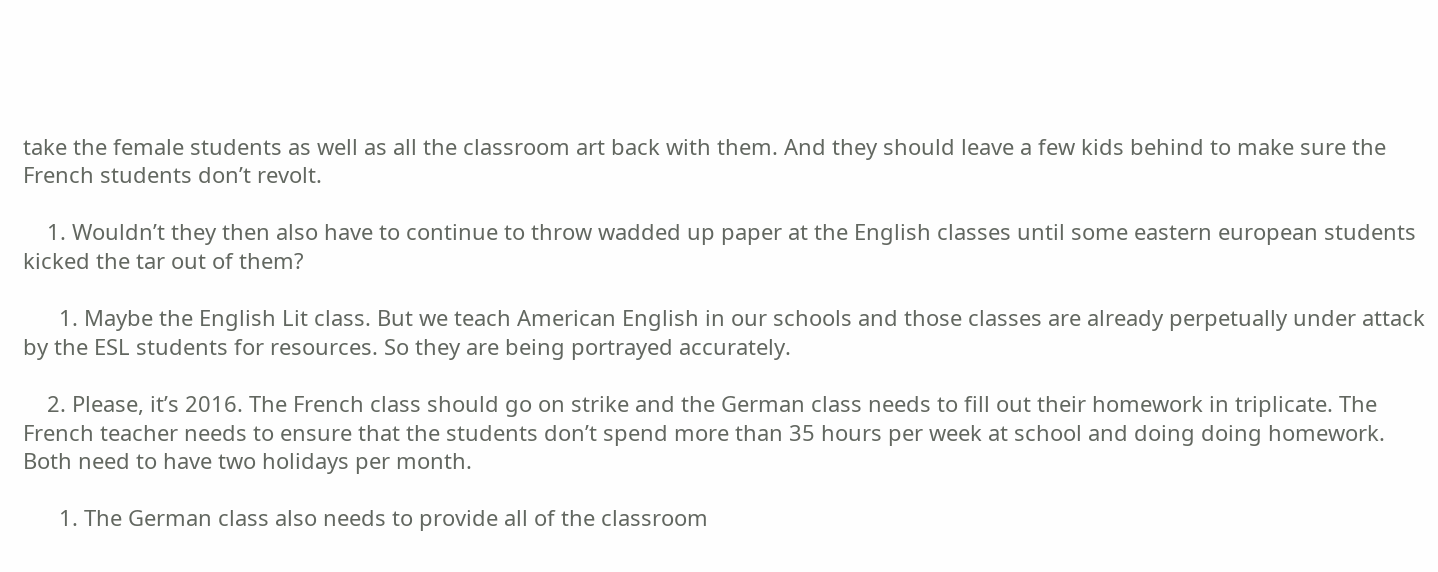take the female students as well as all the classroom art back with them. And they should leave a few kids behind to make sure the French students don’t revolt.

    1. Wouldn’t they then also have to continue to throw wadded up paper at the English classes until some eastern european students kicked the tar out of them?

      1. Maybe the English Lit class. But we teach American English in our schools and those classes are already perpetually under attack by the ESL students for resources. So they are being portrayed accurately.

    2. Please, it’s 2016. The French class should go on strike and the German class needs to fill out their homework in triplicate. The French teacher needs to ensure that the students don’t spend more than 35 hours per week at school and doing doing homework. Both need to have two holidays per month.

      1. The German class also needs to provide all of the classroom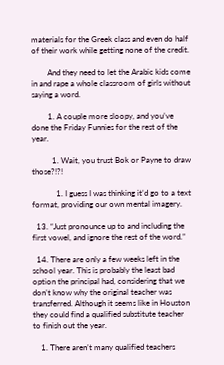materials for the Greek class and even do half of their work while getting none of the credit.

        And they need to let the Arabic kids come in and rape a whole classroom of girls without saying a word.

        1. A couple more sloopy, and you’ve done the Friday Funnies for the rest of the year.

          1. Wait, you trust Bok or Payne to draw those?!?!

            1. I guess I was thinking it’d go to a text format, providing our own mental imagery.

  13. “Just pronounce up to and including the first vowel, and ignore the rest of the word.”

  14. There are only a few weeks left in the school year. This is probably the least bad option the principal had, considering that we don’t know why the original teacher was transferred. Although it seems like in Houston they could find a qualified substitute teacher to finish out the year.

    1. There aren’t many qualified teachers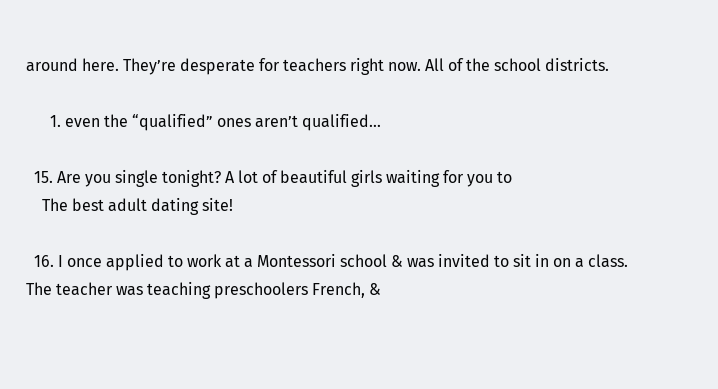around here. They’re desperate for teachers right now. All of the school districts.

      1. even the “qualified” ones aren’t qualified…

  15. Are you single tonight? A lot of beautiful girls waiting for you to
    The best adult dating site!

  16. I once applied to work at a Montessori school & was invited to sit in on a class. The teacher was teaching preschoolers French, &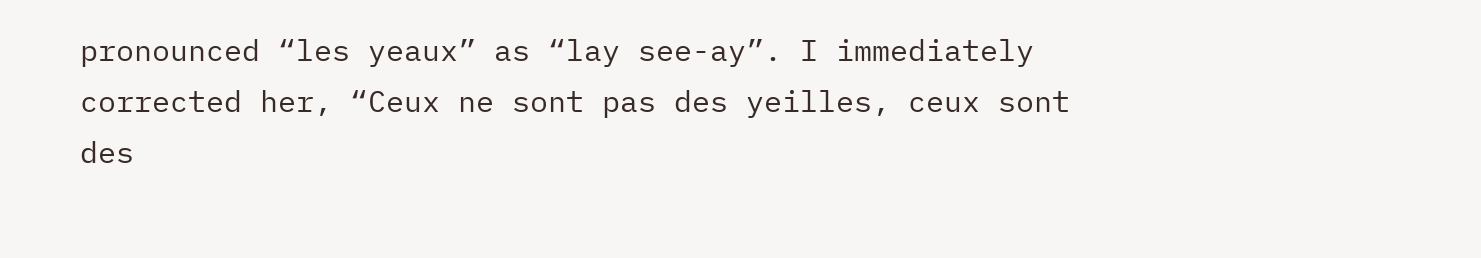pronounced “les yeaux” as “lay see-ay”. I immediately corrected her, “Ceux ne sont pas des yeilles, ceux sont des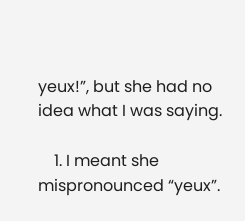yeux!”, but she had no idea what I was saying.

    1. I meant she mispronounced “yeux”.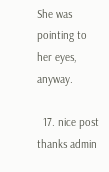She was pointing to her eyes, anyway.

  17. nice post thanks admin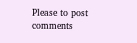Please to post comments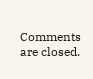Comments are closed.